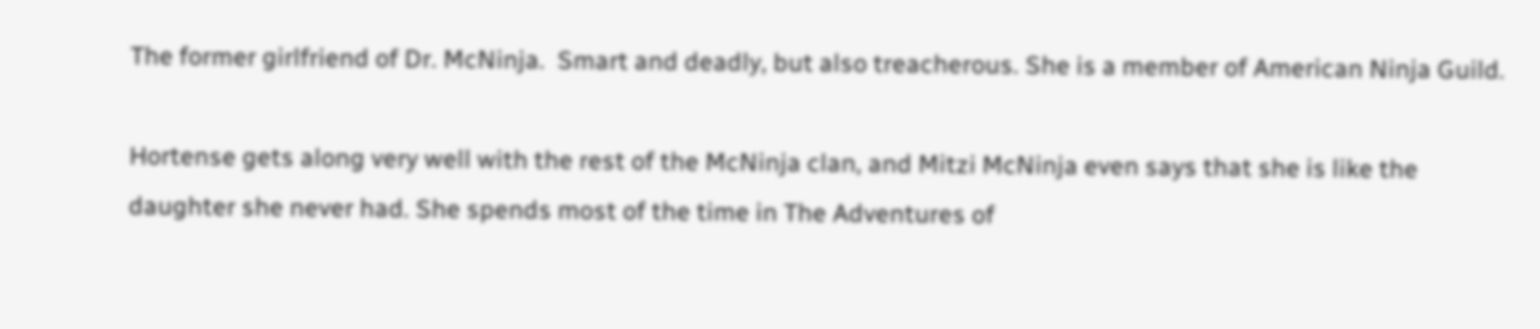The former girlfriend of Dr. McNinja.  Smart and deadly, but also treacherous. She is a member of American Ninja Guild.

Hortense gets along very well with the rest of the McNinja clan, and Mitzi McNinja even says that she is like the daughter she never had. She spends most of the time in The Adventures of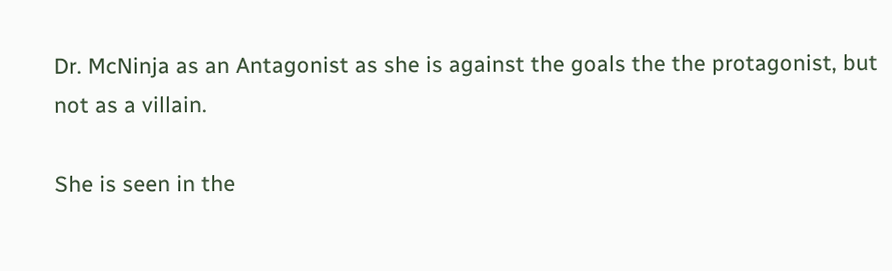Dr. McNinja as an Antagonist as she is against the goals the the protagonist, but not as a villain.

She is seen in the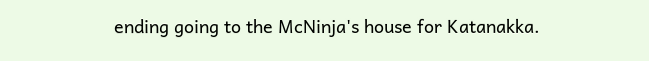ending going to the McNinja's house for Katanakka.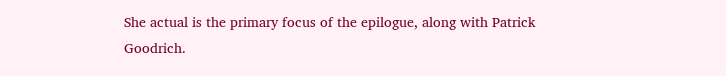She actual is the primary focus of the epilogue, along with Patrick Goodrich.